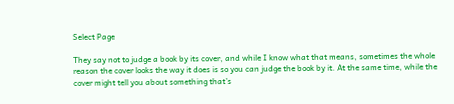Select Page

They say not to judge a book by its cover, and while I know what that means, sometimes the whole reason the cover looks the way it does is so you can judge the book by it. At the same time, while the cover might tell you about something that’s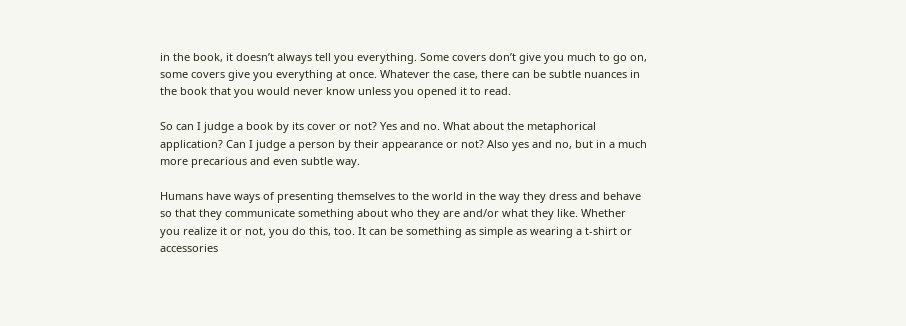in the book, it doesn’t always tell you everything. Some covers don’t give you much to go on, some covers give you everything at once. Whatever the case, there can be subtle nuances in the book that you would never know unless you opened it to read.

So can I judge a book by its cover or not? Yes and no. What about the metaphorical application? Can I judge a person by their appearance or not? Also yes and no, but in a much more precarious and even subtle way.

Humans have ways of presenting themselves to the world in the way they dress and behave so that they communicate something about who they are and/or what they like. Whether you realize it or not, you do this, too. It can be something as simple as wearing a t-shirt or accessories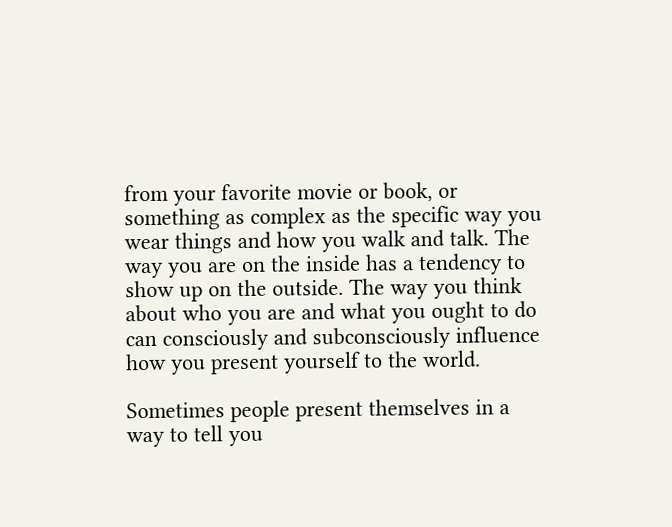from your favorite movie or book, or something as complex as the specific way you wear things and how you walk and talk. The way you are on the inside has a tendency to show up on the outside. The way you think about who you are and what you ought to do can consciously and subconsciously influence how you present yourself to the world.

Sometimes people present themselves in a way to tell you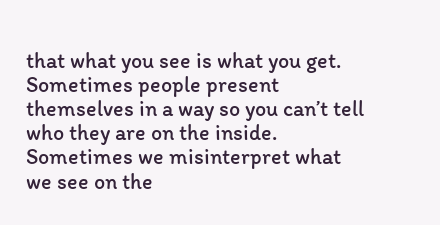that what you see is what you get. Sometimes people present themselves in a way so you can’t tell who they are on the inside. Sometimes we misinterpret what we see on the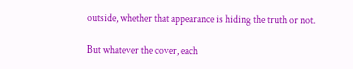outside, whether that appearance is hiding the truth or not.

But whatever the cover, each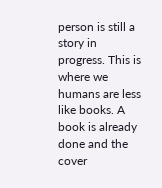person is still a story in progress. This is where we humans are less like books. A book is already done and the cover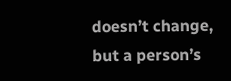doesn’t change, but a person’s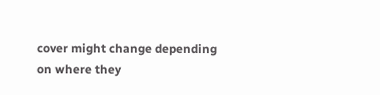cover might change depending on where they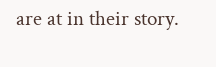are at in their story.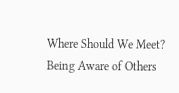Where Should We Meet?
Being Aware of Others